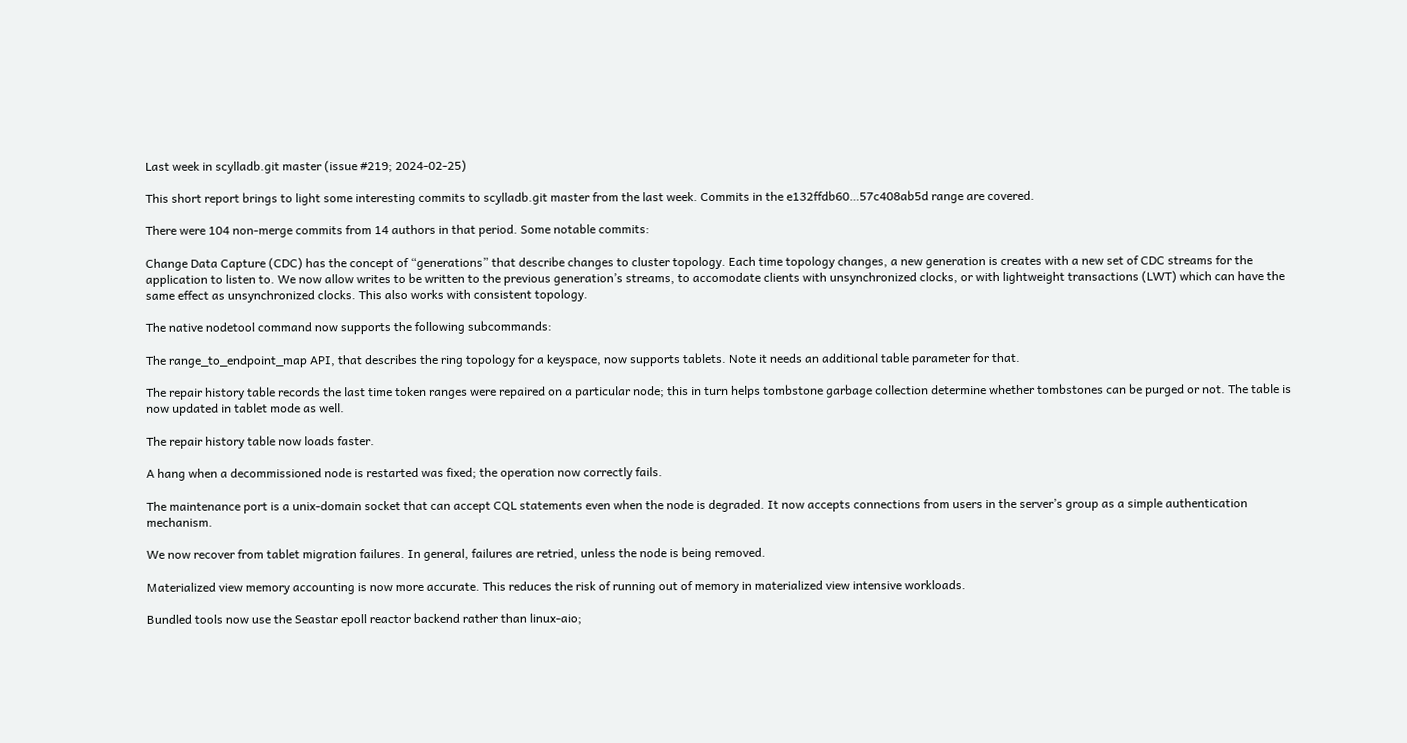Last week in scylladb.git master (issue #219; 2024-02-25)

This short report brings to light some interesting commits to scylladb.git master from the last week. Commits in the e132ffdb60…57c408ab5d range are covered.

There were 104 non-merge commits from 14 authors in that period. Some notable commits:

Change Data Capture (CDC) has the concept of “generations” that describe changes to cluster topology. Each time topology changes, a new generation is creates with a new set of CDC streams for the application to listen to. We now allow writes to be written to the previous generation’s streams, to accomodate clients with unsynchronized clocks, or with lightweight transactions (LWT) which can have the same effect as unsynchronized clocks. This also works with consistent topology.

The native nodetool command now supports the following subcommands:

The range_to_endpoint_map API, that describes the ring topology for a keyspace, now supports tablets. Note it needs an additional table parameter for that.

The repair history table records the last time token ranges were repaired on a particular node; this in turn helps tombstone garbage collection determine whether tombstones can be purged or not. The table is now updated in tablet mode as well.

The repair history table now loads faster.

A hang when a decommissioned node is restarted was fixed; the operation now correctly fails.

The maintenance port is a unix-domain socket that can accept CQL statements even when the node is degraded. It now accepts connections from users in the server’s group as a simple authentication mechanism.

We now recover from tablet migration failures. In general, failures are retried, unless the node is being removed.

Materialized view memory accounting is now more accurate. This reduces the risk of running out of memory in materialized view intensive workloads.

Bundled tools now use the Seastar epoll reactor backend rather than linux-aio;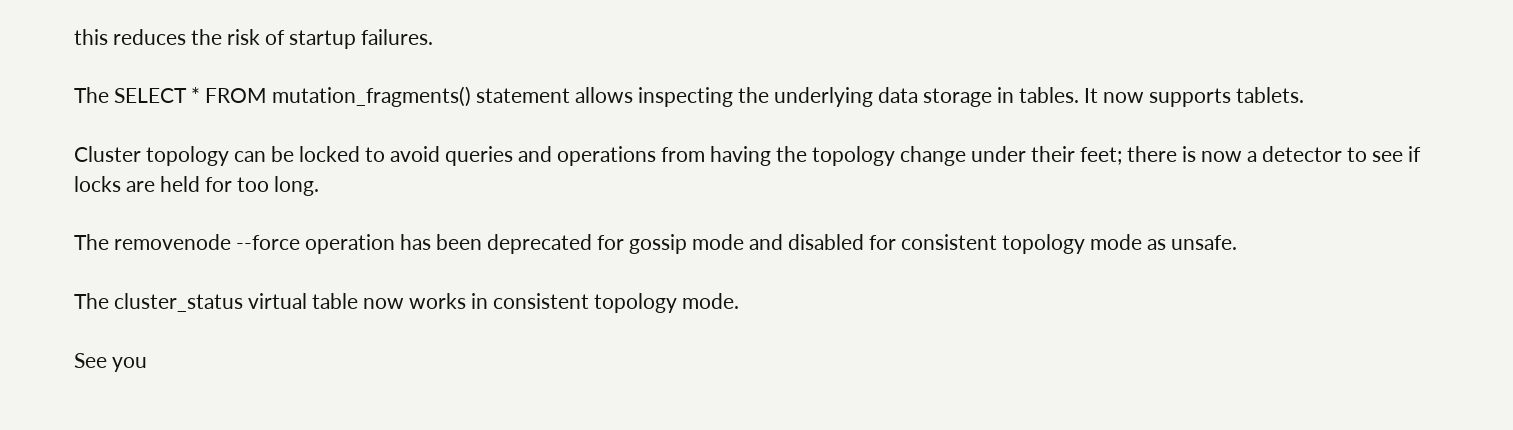this reduces the risk of startup failures.

The SELECT * FROM mutation_fragments() statement allows inspecting the underlying data storage in tables. It now supports tablets.

Cluster topology can be locked to avoid queries and operations from having the topology change under their feet; there is now a detector to see if locks are held for too long.

The removenode --force operation has been deprecated for gossip mode and disabled for consistent topology mode as unsafe.

The cluster_status virtual table now works in consistent topology mode.

See you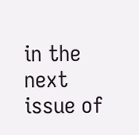in the next issue of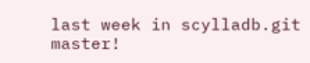last week in scylladb.git master!